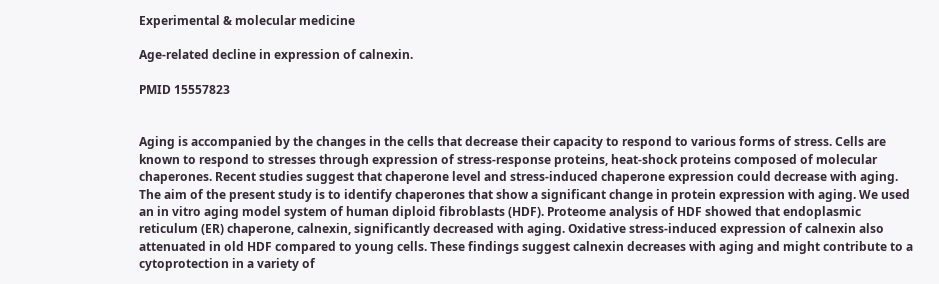Experimental & molecular medicine

Age-related decline in expression of calnexin.

PMID 15557823


Aging is accompanied by the changes in the cells that decrease their capacity to respond to various forms of stress. Cells are known to respond to stresses through expression of stress-response proteins, heat-shock proteins composed of molecular chaperones. Recent studies suggest that chaperone level and stress-induced chaperone expression could decrease with aging. The aim of the present study is to identify chaperones that show a significant change in protein expression with aging. We used an in vitro aging model system of human diploid fibroblasts (HDF). Proteome analysis of HDF showed that endoplasmic reticulum (ER) chaperone, calnexin, significantly decreased with aging. Oxidative stress-induced expression of calnexin also attenuated in old HDF compared to young cells. These findings suggest calnexin decreases with aging and might contribute to a cytoprotection in a variety of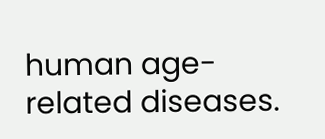human age-related diseases.